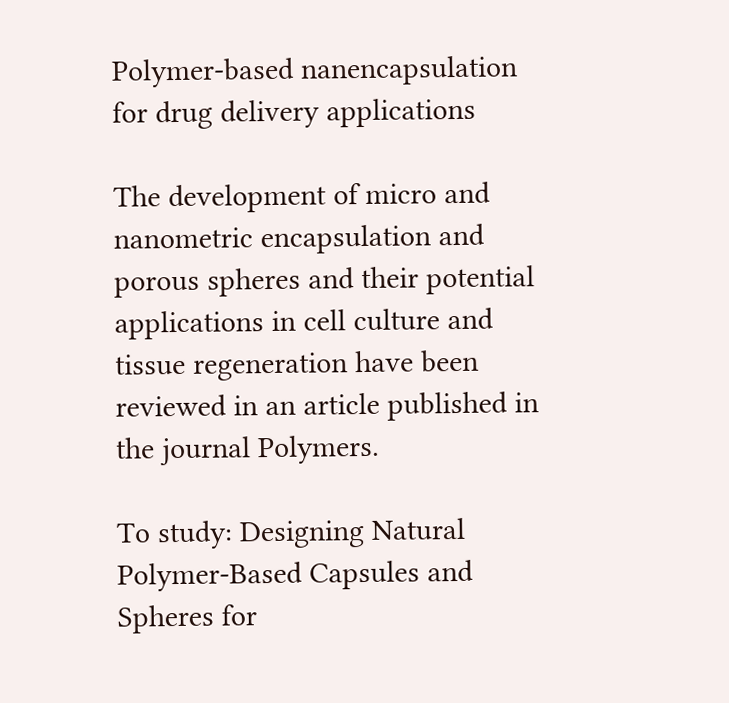Polymer-based nanencapsulation for drug delivery applications

The development of micro and nanometric encapsulation and porous spheres and their potential applications in cell culture and tissue regeneration have been reviewed in an article published in the journal Polymers.

To study: Designing Natural Polymer-Based Capsules and Spheres for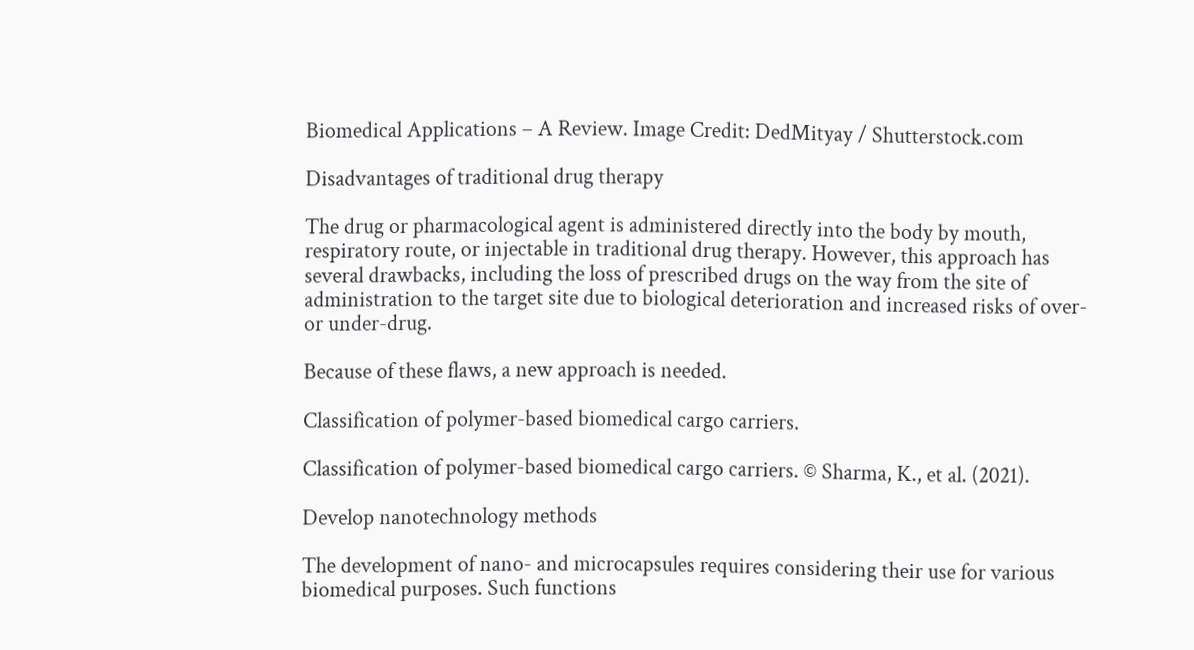Biomedical Applications – A Review. Image Credit: DedMityay / Shutterstock.com

Disadvantages of traditional drug therapy

The drug or pharmacological agent is administered directly into the body by mouth, respiratory route, or injectable in traditional drug therapy. However, this approach has several drawbacks, including the loss of prescribed drugs on the way from the site of administration to the target site due to biological deterioration and increased risks of over- or under-drug.

Because of these flaws, a new approach is needed.

Classification of polymer-based biomedical cargo carriers.

Classification of polymer-based biomedical cargo carriers. © Sharma, K., et al. (2021).

Develop nanotechnology methods

The development of nano- and microcapsules requires considering their use for various biomedical purposes. Such functions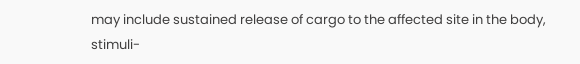may include sustained release of cargo to the affected site in the body, stimuli-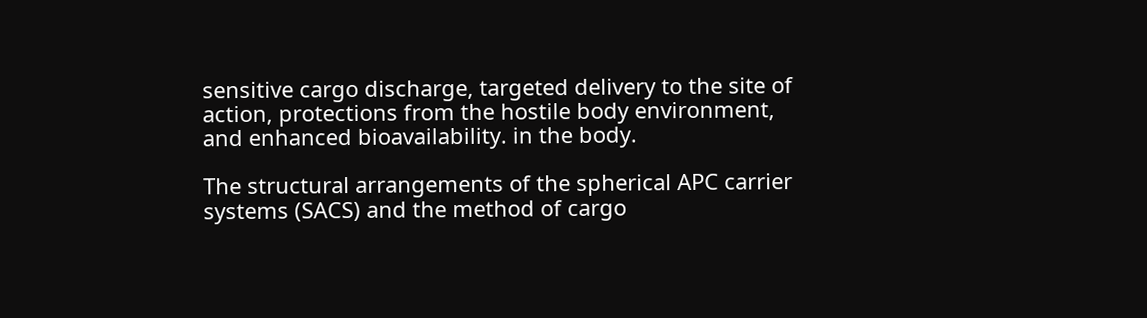sensitive cargo discharge, targeted delivery to the site of action, protections from the hostile body environment, and enhanced bioavailability. in the body.

The structural arrangements of the spherical APC carrier systems (SACS) and the method of cargo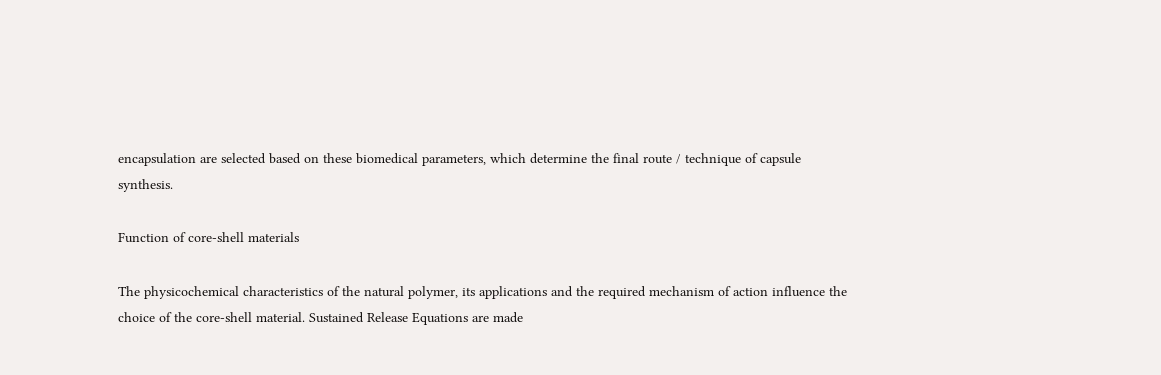encapsulation are selected based on these biomedical parameters, which determine the final route / technique of capsule synthesis.

Function of core-shell materials

The physicochemical characteristics of the natural polymer, its applications and the required mechanism of action influence the choice of the core-shell material. Sustained Release Equations are made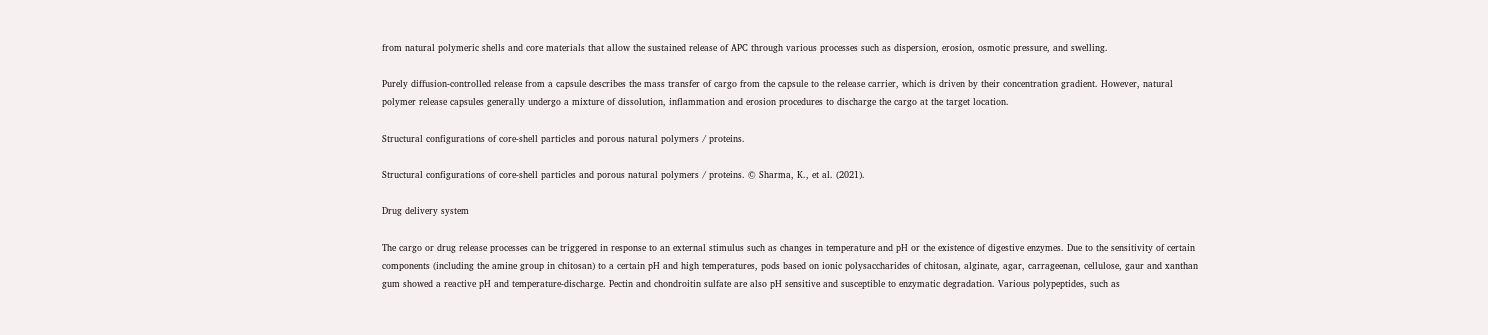from natural polymeric shells and core materials that allow the sustained release of APC through various processes such as dispersion, erosion, osmotic pressure, and swelling.

Purely diffusion-controlled release from a capsule describes the mass transfer of cargo from the capsule to the release carrier, which is driven by their concentration gradient. However, natural polymer release capsules generally undergo a mixture of dissolution, inflammation and erosion procedures to discharge the cargo at the target location.

Structural configurations of core-shell particles and porous natural polymers / proteins.

Structural configurations of core-shell particles and porous natural polymers / proteins. © Sharma, K., et al. (2021).

Drug delivery system

The cargo or drug release processes can be triggered in response to an external stimulus such as changes in temperature and pH or the existence of digestive enzymes. Due to the sensitivity of certain components (including the amine group in chitosan) to a certain pH and high temperatures, pods based on ionic polysaccharides of chitosan, alginate, agar, carrageenan, cellulose, gaur and xanthan gum showed a reactive pH and temperature-discharge. Pectin and chondroitin sulfate are also pH sensitive and susceptible to enzymatic degradation. Various polypeptides, such as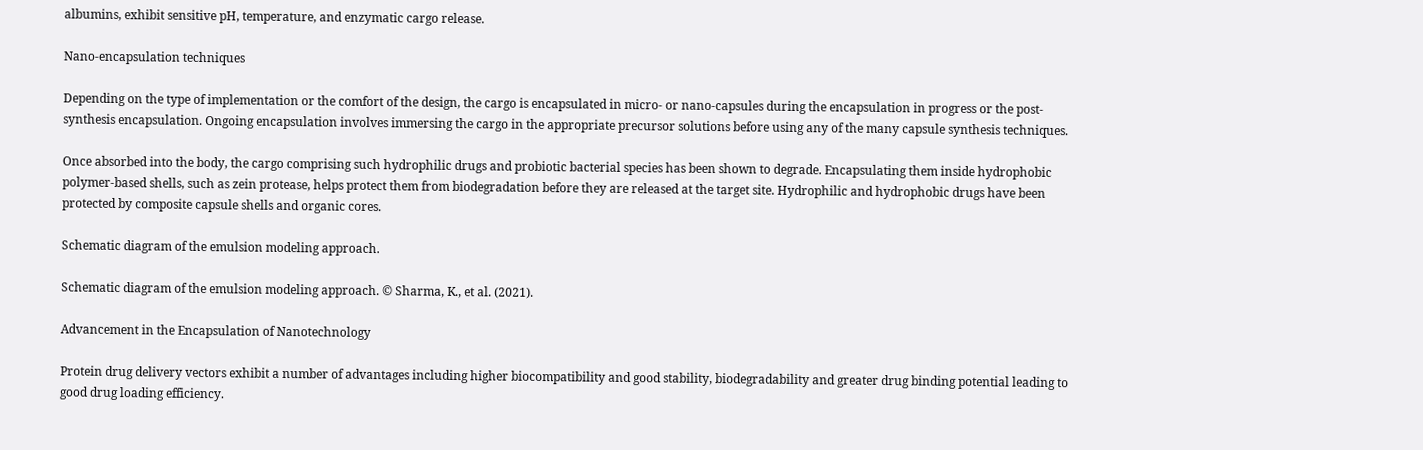albumins, exhibit sensitive pH, temperature, and enzymatic cargo release.

Nano-encapsulation techniques

Depending on the type of implementation or the comfort of the design, the cargo is encapsulated in micro- or nano-capsules during the encapsulation in progress or the post-synthesis encapsulation. Ongoing encapsulation involves immersing the cargo in the appropriate precursor solutions before using any of the many capsule synthesis techniques.

Once absorbed into the body, the cargo comprising such hydrophilic drugs and probiotic bacterial species has been shown to degrade. Encapsulating them inside hydrophobic polymer-based shells, such as zein protease, helps protect them from biodegradation before they are released at the target site. Hydrophilic and hydrophobic drugs have been protected by composite capsule shells and organic cores.

Schematic diagram of the emulsion modeling approach.

Schematic diagram of the emulsion modeling approach. © Sharma, K., et al. (2021).

Advancement in the Encapsulation of Nanotechnology

Protein drug delivery vectors exhibit a number of advantages including higher biocompatibility and good stability, biodegradability and greater drug binding potential leading to good drug loading efficiency.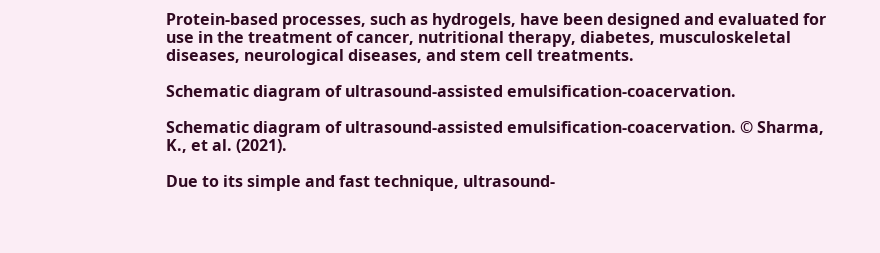Protein-based processes, such as hydrogels, have been designed and evaluated for use in the treatment of cancer, nutritional therapy, diabetes, musculoskeletal diseases, neurological diseases, and stem cell treatments.

Schematic diagram of ultrasound-assisted emulsification-coacervation.

Schematic diagram of ultrasound-assisted emulsification-coacervation. © Sharma, K., et al. (2021).

Due to its simple and fast technique, ultrasound-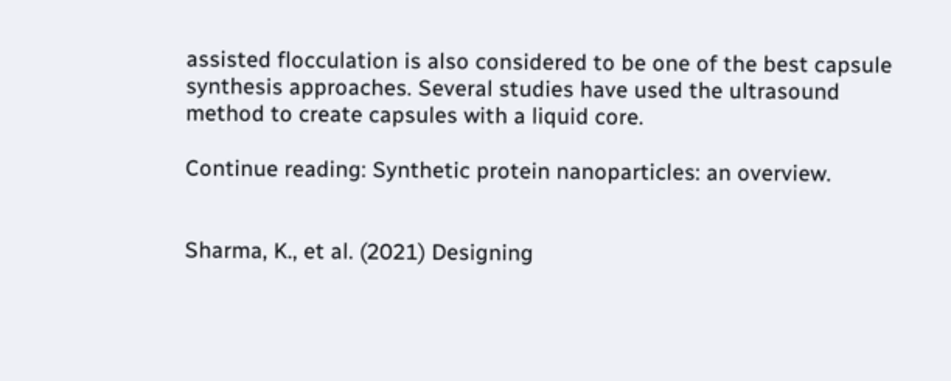assisted flocculation is also considered to be one of the best capsule synthesis approaches. Several studies have used the ultrasound method to create capsules with a liquid core.

Continue reading: Synthetic protein nanoparticles: an overview.


Sharma, K., et al. (2021) Designing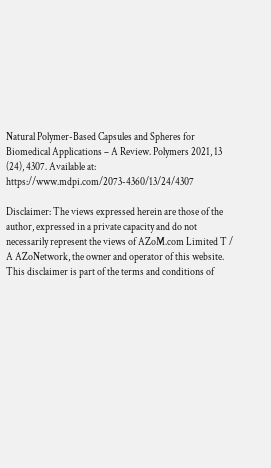Natural Polymer-Based Capsules and Spheres for Biomedical Applications – A Review. Polymers 2021, 13 (24), 4307. Available at: https://www.mdpi.com/2073-4360/13/24/4307

Disclaimer: The views expressed herein are those of the author, expressed in a private capacity and do not necessarily represent the views of AZoM.com Limited T / A AZoNetwork, the owner and operator of this website. This disclaimer is part of the terms and conditions of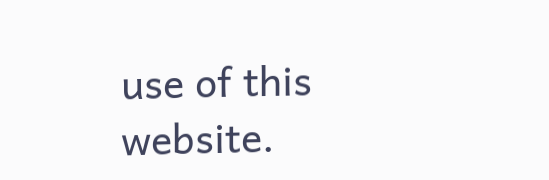use of this website.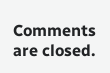Comments are closed.